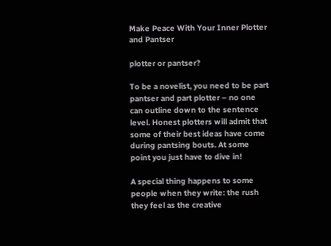Make Peace With Your Inner Plotter and Pantser

plotter or pantser?

To be a novelist, you need to be part pantser and part plotter – no one can outline down to the sentence level. Honest plotters will admit that some of their best ideas have come during pantsing bouts. At some point you just have to dive in!

A special thing happens to some people when they write: the rush they feel as the creative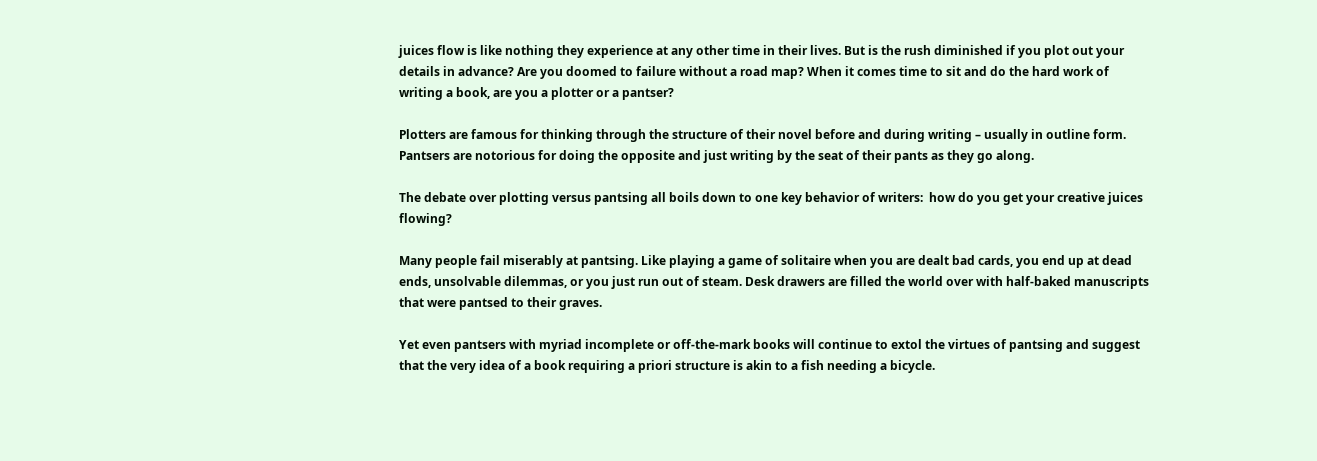juices flow is like nothing they experience at any other time in their lives. But is the rush diminished if you plot out your details in advance? Are you doomed to failure without a road map? When it comes time to sit and do the hard work of writing a book, are you a plotter or a pantser?

Plotters are famous for thinking through the structure of their novel before and during writing – usually in outline form. Pantsers are notorious for doing the opposite and just writing by the seat of their pants as they go along.

The debate over plotting versus pantsing all boils down to one key behavior of writers:  how do you get your creative juices flowing?

Many people fail miserably at pantsing. Like playing a game of solitaire when you are dealt bad cards, you end up at dead ends, unsolvable dilemmas, or you just run out of steam. Desk drawers are filled the world over with half-baked manuscripts that were pantsed to their graves.

Yet even pantsers with myriad incomplete or off-the-mark books will continue to extol the virtues of pantsing and suggest that the very idea of a book requiring a priori structure is akin to a fish needing a bicycle.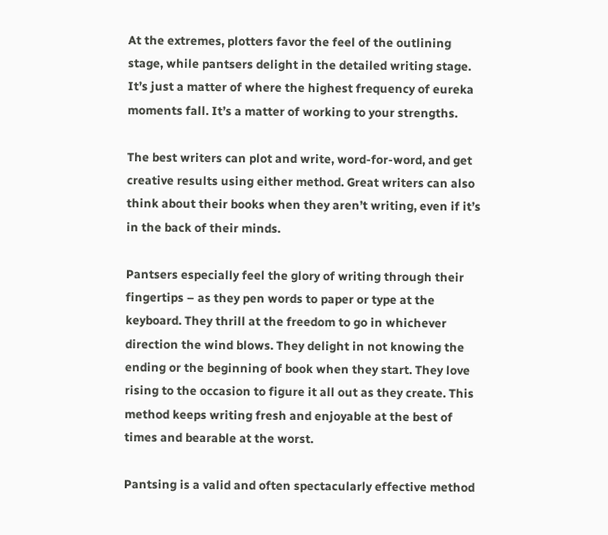At the extremes, plotters favor the feel of the outlining stage, while pantsers delight in the detailed writing stage. It’s just a matter of where the highest frequency of eureka moments fall. It’s a matter of working to your strengths.

The best writers can plot and write, word-for-word, and get creative results using either method. Great writers can also think about their books when they aren’t writing, even if it’s in the back of their minds.

Pantsers especially feel the glory of writing through their fingertips – as they pen words to paper or type at the keyboard. They thrill at the freedom to go in whichever direction the wind blows. They delight in not knowing the ending or the beginning of book when they start. They love rising to the occasion to figure it all out as they create. This method keeps writing fresh and enjoyable at the best of times and bearable at the worst.

Pantsing is a valid and often spectacularly effective method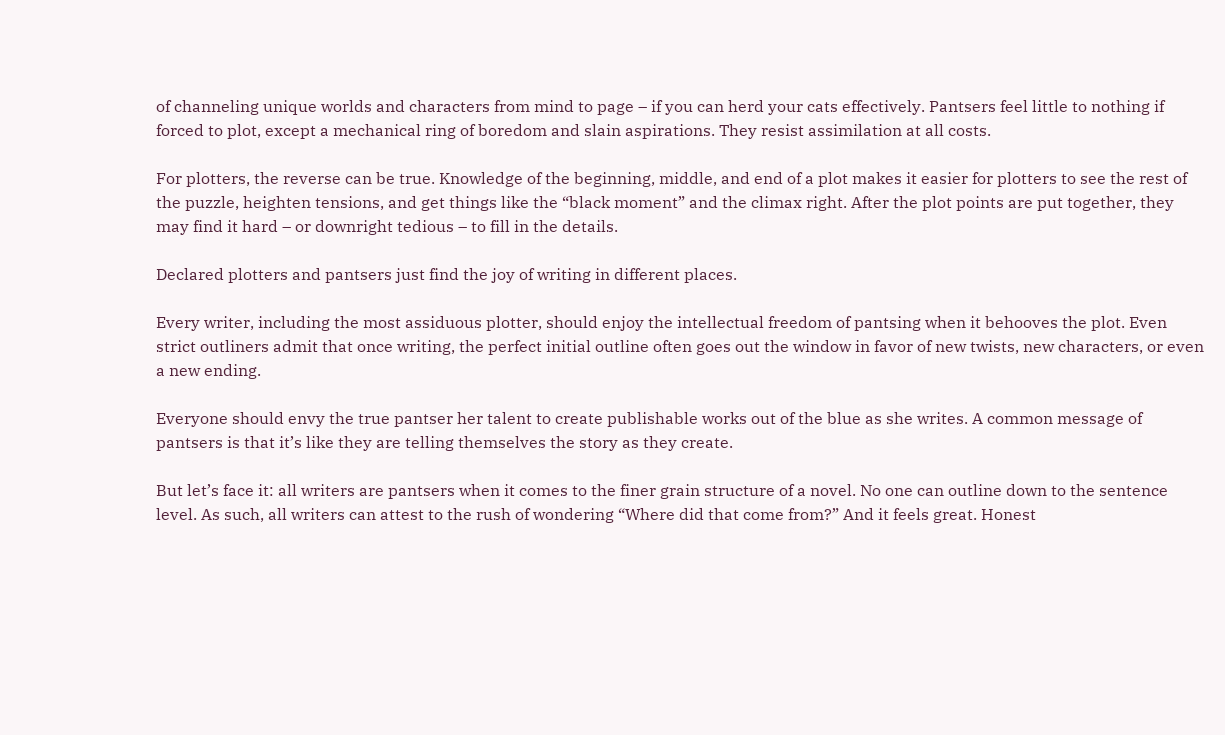of channeling unique worlds and characters from mind to page – if you can herd your cats effectively. Pantsers feel little to nothing if forced to plot, except a mechanical ring of boredom and slain aspirations. They resist assimilation at all costs.

For plotters, the reverse can be true. Knowledge of the beginning, middle, and end of a plot makes it easier for plotters to see the rest of the puzzle, heighten tensions, and get things like the “black moment” and the climax right. After the plot points are put together, they may find it hard – or downright tedious – to fill in the details.

Declared plotters and pantsers just find the joy of writing in different places.

Every writer, including the most assiduous plotter, should enjoy the intellectual freedom of pantsing when it behooves the plot. Even strict outliners admit that once writing, the perfect initial outline often goes out the window in favor of new twists, new characters, or even a new ending.

Everyone should envy the true pantser her talent to create publishable works out of the blue as she writes. A common message of pantsers is that it’s like they are telling themselves the story as they create.

But let’s face it: all writers are pantsers when it comes to the finer grain structure of a novel. No one can outline down to the sentence level. As such, all writers can attest to the rush of wondering “Where did that come from?” And it feels great. Honest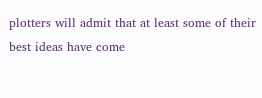plotters will admit that at least some of their best ideas have come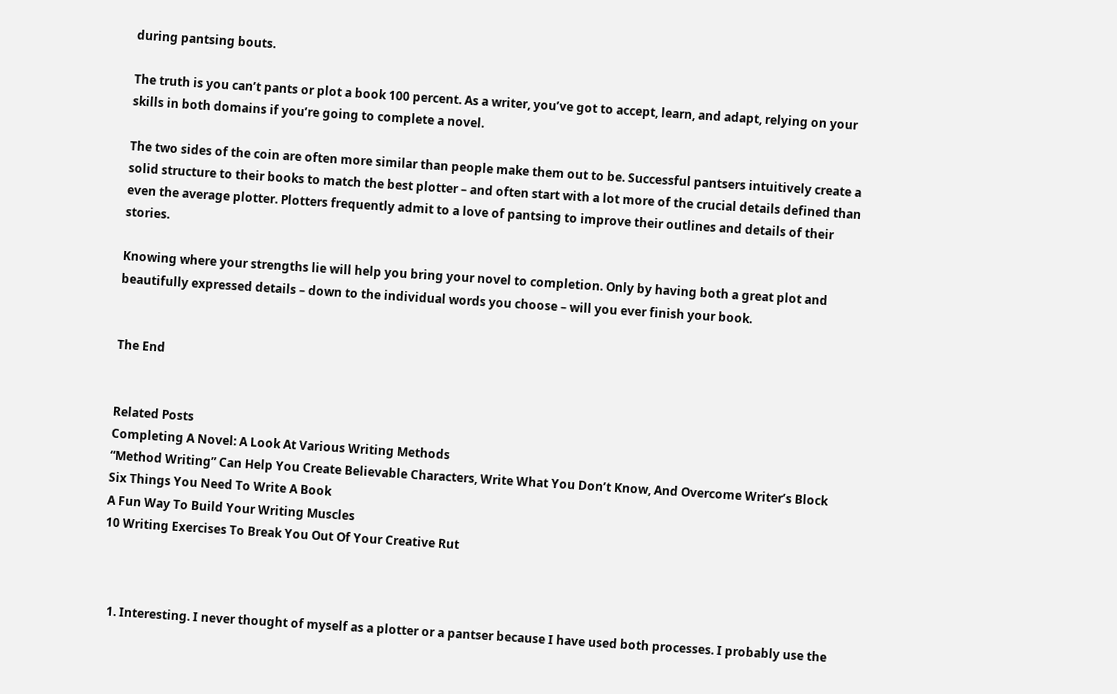during pantsing bouts.

The truth is you can’t pants or plot a book 100 percent. As a writer, you’ve got to accept, learn, and adapt, relying on your skills in both domains if you’re going to complete a novel.

The two sides of the coin are often more similar than people make them out to be. Successful pantsers intuitively create a solid structure to their books to match the best plotter – and often start with a lot more of the crucial details defined than even the average plotter. Plotters frequently admit to a love of pantsing to improve their outlines and details of their stories.

Knowing where your strengths lie will help you bring your novel to completion. Only by having both a great plot and beautifully expressed details – down to the individual words you choose – will you ever finish your book.


The End


Related Posts
Completing A Novel: A Look At Various Writing Methods
“Method Writing” Can Help You Create Believable Characters, Write What You Don’t Know, And Overcome Writer’s Block
Six Things You Need To Write A Book
A Fun Way To Build Your Writing Muscles
10 Writing Exercises To Break You Out Of Your Creative Rut



  1. Interesting. I never thought of myself as a plotter or a pantser because I have used both processes. I probably use the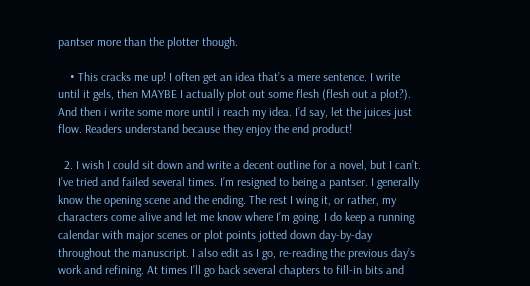pantser more than the plotter though.

    • This cracks me up! I often get an idea that’s a mere sentence. I write until it gels, then MAYBE I actually plot out some flesh (flesh out a plot?). And then i write some more until i reach my idea. I’d say, let the juices just flow. Readers understand because they enjoy the end product!

  2. I wish I could sit down and write a decent outline for a novel, but I can’t. I’ve tried and failed several times. I’m resigned to being a pantser. I generally know the opening scene and the ending. The rest I wing it, or rather, my characters come alive and let me know where I’m going. I do keep a running calendar with major scenes or plot points jotted down day-by-day throughout the manuscript. I also edit as I go, re-reading the previous day’s work and refining. At times I’ll go back several chapters to fill-in bits and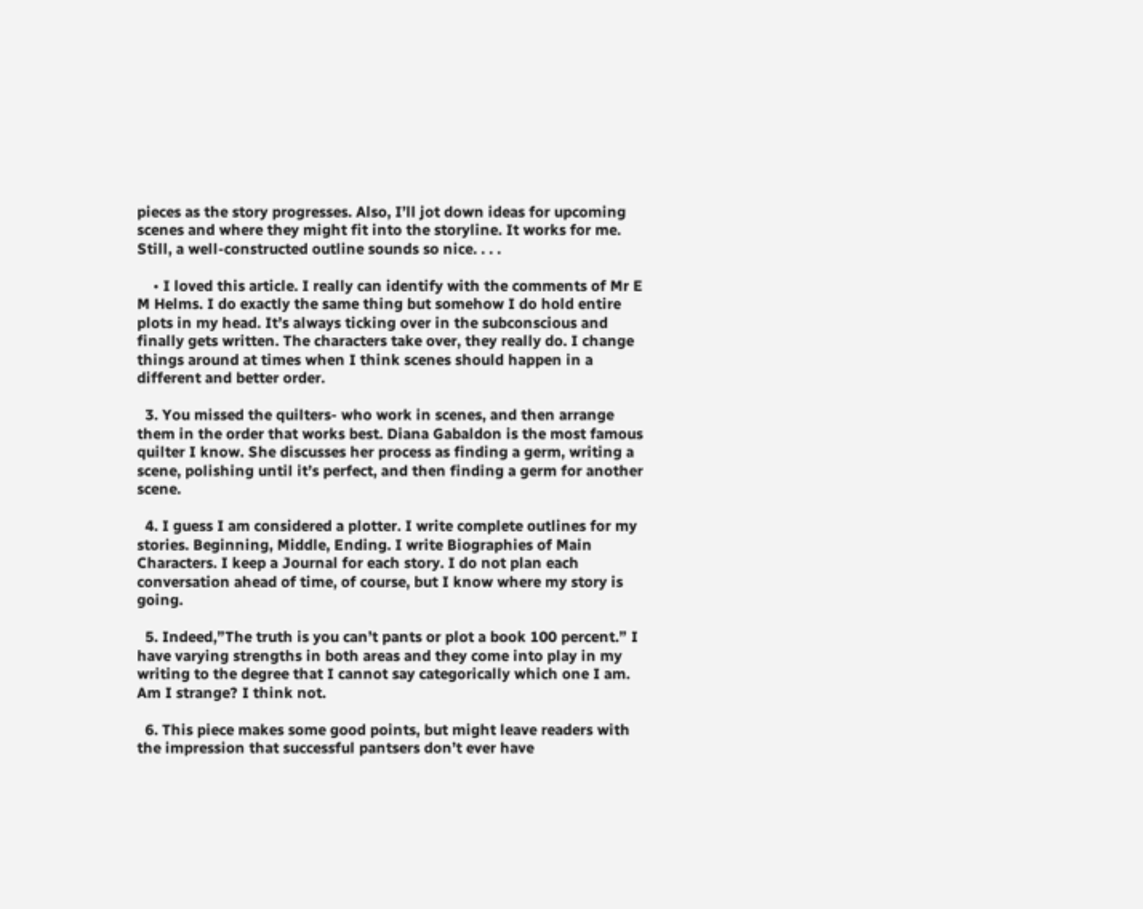pieces as the story progresses. Also, I’ll jot down ideas for upcoming scenes and where they might fit into the storyline. It works for me. Still, a well-constructed outline sounds so nice. . . .

    • I loved this article. I really can identify with the comments of Mr E M Helms. I do exactly the same thing but somehow I do hold entire plots in my head. It’s always ticking over in the subconscious and finally gets written. The characters take over, they really do. I change things around at times when I think scenes should happen in a different and better order.

  3. You missed the quilters- who work in scenes, and then arrange them in the order that works best. Diana Gabaldon is the most famous quilter I know. She discusses her process as finding a germ, writing a scene, polishing until it’s perfect, and then finding a germ for another scene.

  4. I guess I am considered a plotter. I write complete outlines for my stories. Beginning, Middle, Ending. I write Biographies of Main Characters. I keep a Journal for each story. I do not plan each conversation ahead of time, of course, but I know where my story is going.

  5. Indeed,”The truth is you can’t pants or plot a book 100 percent.” I have varying strengths in both areas and they come into play in my writing to the degree that I cannot say categorically which one I am. Am I strange? I think not.

  6. This piece makes some good points, but might leave readers with the impression that successful pantsers don’t ever have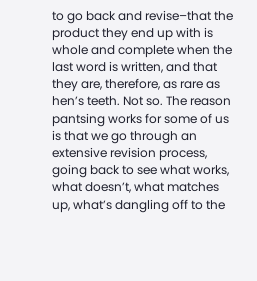to go back and revise–that the product they end up with is whole and complete when the last word is written, and that they are, therefore, as rare as hen’s teeth. Not so. The reason pantsing works for some of us is that we go through an extensive revision process, going back to see what works, what doesn’t, what matches up, what’s dangling off to the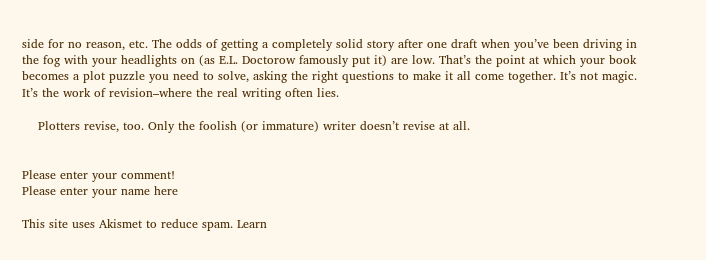side for no reason, etc. The odds of getting a completely solid story after one draft when you’ve been driving in the fog with your headlights on (as E.L. Doctorow famously put it) are low. That’s the point at which your book becomes a plot puzzle you need to solve, asking the right questions to make it all come together. It’s not magic. It’s the work of revision–where the real writing often lies.

    Plotters revise, too. Only the foolish (or immature) writer doesn’t revise at all.


Please enter your comment!
Please enter your name here

This site uses Akismet to reduce spam. Learn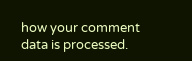how your comment data is processed.